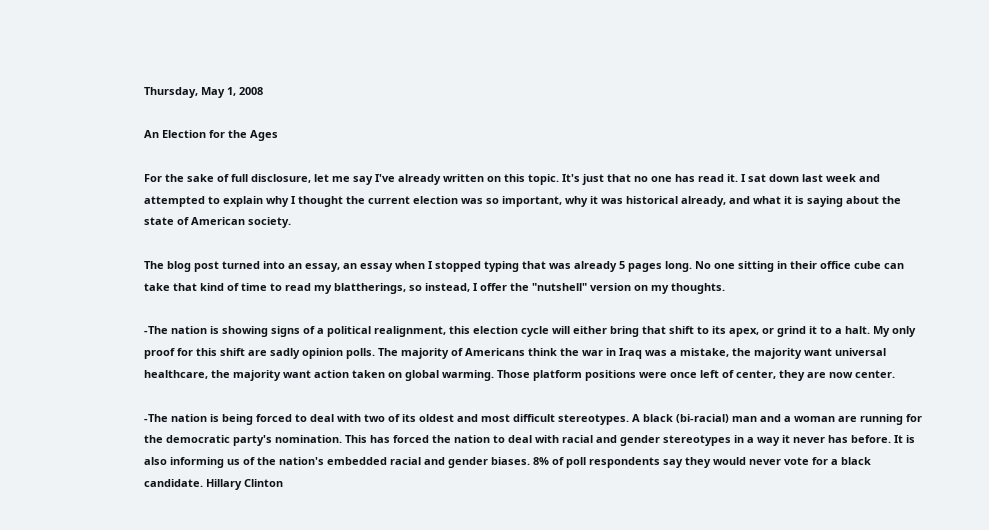Thursday, May 1, 2008

An Election for the Ages

For the sake of full disclosure, let me say I've already written on this topic. It's just that no one has read it. I sat down last week and attempted to explain why I thought the current election was so important, why it was historical already, and what it is saying about the state of American society.

The blog post turned into an essay, an essay when I stopped typing that was already 5 pages long. No one sitting in their office cube can take that kind of time to read my blattherings, so instead, I offer the "nutshell" version on my thoughts.

-The nation is showing signs of a political realignment, this election cycle will either bring that shift to its apex, or grind it to a halt. My only proof for this shift are sadly opinion polls. The majority of Americans think the war in Iraq was a mistake, the majority want universal healthcare, the majority want action taken on global warming. Those platform positions were once left of center, they are now center.

-The nation is being forced to deal with two of its oldest and most difficult stereotypes. A black (bi-racial) man and a woman are running for the democratic party's nomination. This has forced the nation to deal with racial and gender stereotypes in a way it never has before. It is also informing us of the nation's embedded racial and gender biases. 8% of poll respondents say they would never vote for a black candidate. Hillary Clinton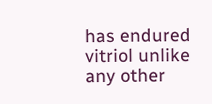has endured vitriol unlike any other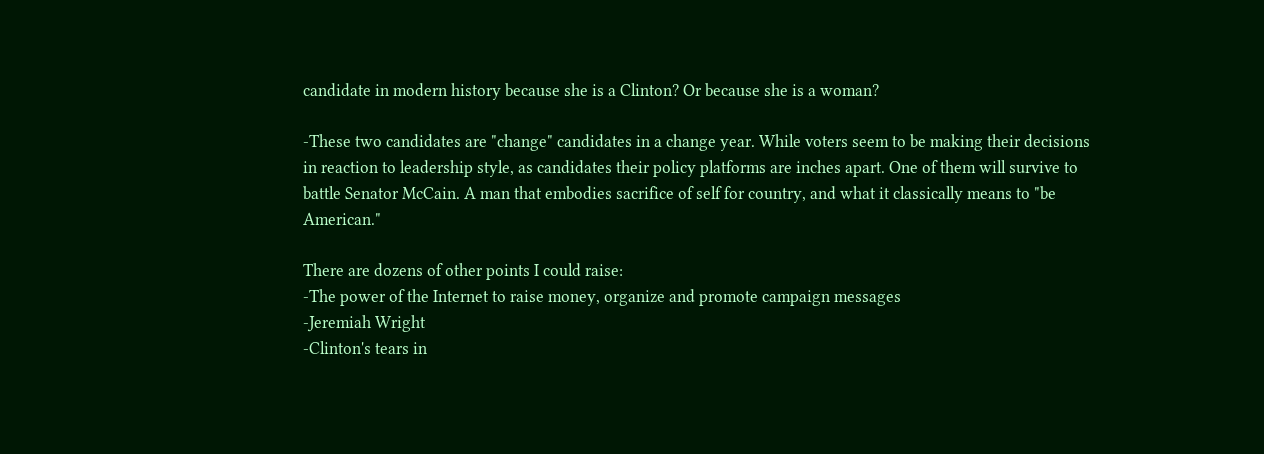candidate in modern history because she is a Clinton? Or because she is a woman?

-These two candidates are "change" candidates in a change year. While voters seem to be making their decisions in reaction to leadership style, as candidates their policy platforms are inches apart. One of them will survive to battle Senator McCain. A man that embodies sacrifice of self for country, and what it classically means to "be American."

There are dozens of other points I could raise:
-The power of the Internet to raise money, organize and promote campaign messages
-Jeremiah Wright
-Clinton's tears in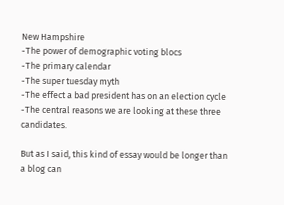New Hampshire
-The power of demographic voting blocs
-The primary calendar
-The super tuesday myth
-The effect a bad president has on an election cycle
-The central reasons we are looking at these three candidates.

But as I said, this kind of essay would be longer than a blog can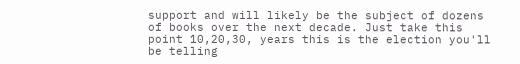support and will likely be the subject of dozens of books over the next decade. Just take this point 10,20,30, years this is the election you'll be telling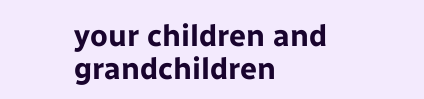your children and grandchildren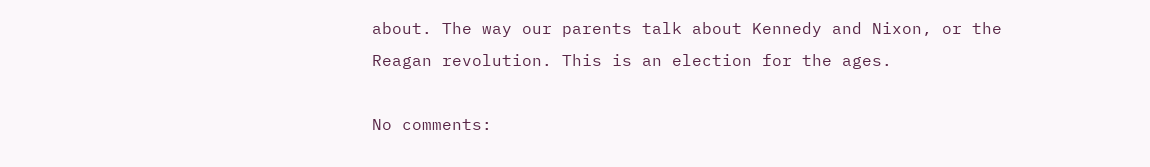about. The way our parents talk about Kennedy and Nixon, or the Reagan revolution. This is an election for the ages.

No comments: